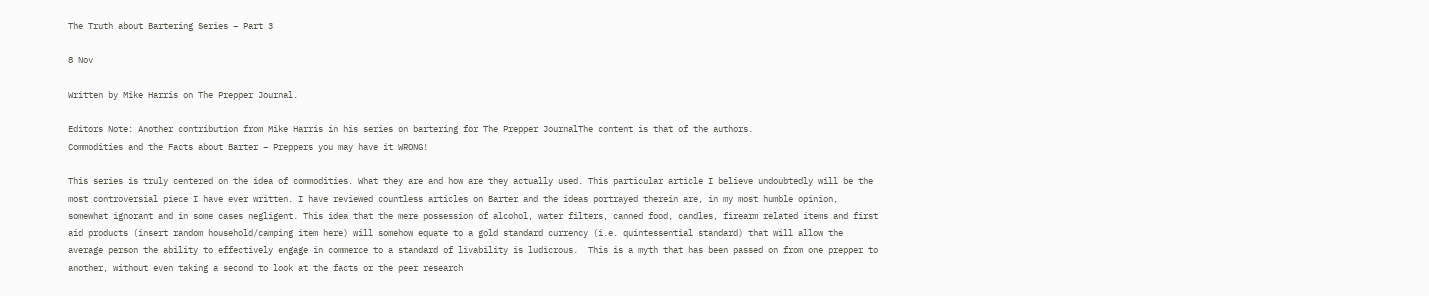The Truth about Bartering Series – Part 3

8 Nov

Written by Mike Harris on The Prepper Journal.

Editors Note: Another contribution from Mike Harris in his series on bartering for The Prepper JournalThe content is that of the authors.
Commodities and the Facts about Barter – Preppers you may have it WRONG!

This series is truly centered on the idea of commodities. What they are and how are they actually used. This particular article I believe undoubtedly will be the most controversial piece I have ever written. I have reviewed countless articles on Barter and the ideas portrayed therein are, in my most humble opinion, somewhat ignorant and in some cases negligent. This idea that the mere possession of alcohol, water filters, canned food, candles, firearm related items and first aid products (insert random household/camping item here) will somehow equate to a gold standard currency (i.e. quintessential standard) that will allow the average person the ability to effectively engage in commerce to a standard of livability is ludicrous.  This is a myth that has been passed on from one prepper to another, without even taking a second to look at the facts or the peer research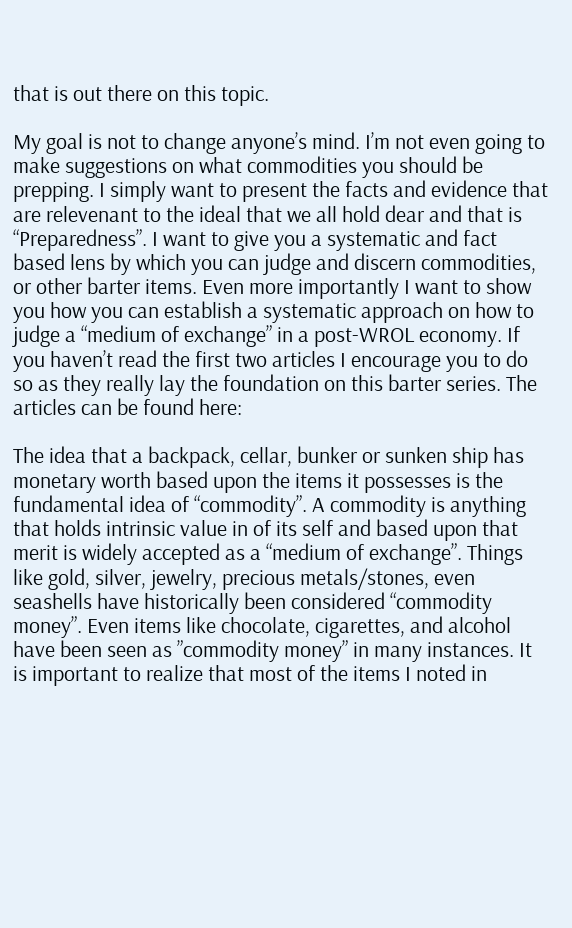that is out there on this topic.

My goal is not to change anyone’s mind. I’m not even going to make suggestions on what commodities you should be prepping. I simply want to present the facts and evidence that are relevenant to the ideal that we all hold dear and that is “Preparedness”. I want to give you a systematic and fact based lens by which you can judge and discern commodities, or other barter items. Even more importantly I want to show you how you can establish a systematic approach on how to judge a “medium of exchange” in a post-WROL economy. If you haven’t read the first two articles I encourage you to do so as they really lay the foundation on this barter series. The articles can be found here:

The idea that a backpack, cellar, bunker or sunken ship has monetary worth based upon the items it possesses is the fundamental idea of “commodity”. A commodity is anything that holds intrinsic value in of its self and based upon that merit is widely accepted as a “medium of exchange”. Things like gold, silver, jewelry, precious metals/stones, even seashells have historically been considered “commodity money”. Even items like chocolate, cigarettes, and alcohol have been seen as ”commodity money” in many instances. It is important to realize that most of the items I noted in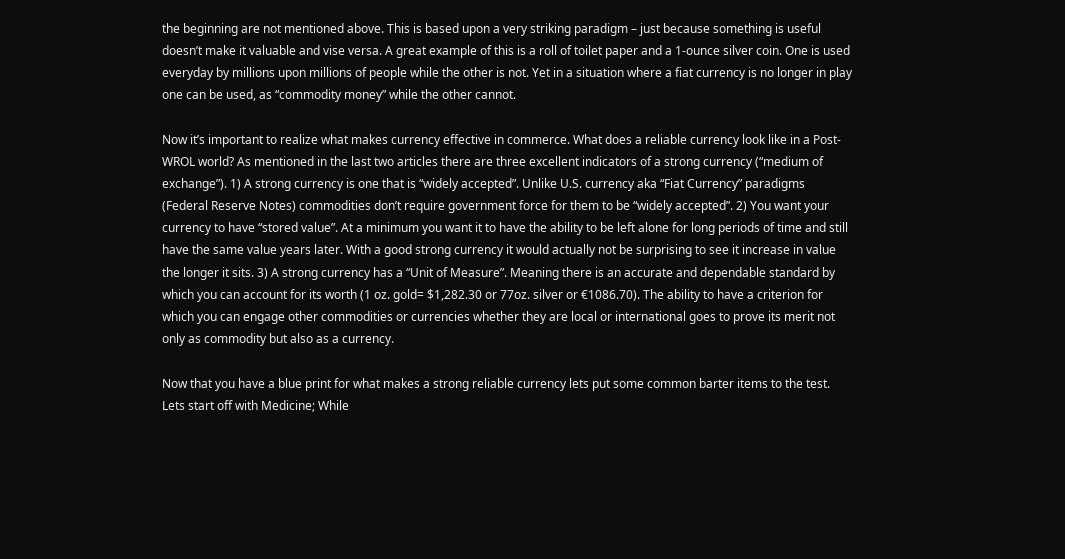the beginning are not mentioned above. This is based upon a very striking paradigm – just because something is useful doesn’t make it valuable and vise versa. A great example of this is a roll of toilet paper and a 1-ounce silver coin. One is used everyday by millions upon millions of people while the other is not. Yet in a situation where a fiat currency is no longer in play one can be used, as “commodity money” while the other cannot.

Now it’s important to realize what makes currency effective in commerce. What does a reliable currency look like in a Post-WROL world? As mentioned in the last two articles there are three excellent indicators of a strong currency (“medium of exchange”). 1) A strong currency is one that is “widely accepted”. Unlike U.S. currency aka “Fiat Currency” paradigms (Federal Reserve Notes) commodities don’t require government force for them to be “widely accepted”. 2) You want your currency to have “stored value”. At a minimum you want it to have the ability to be left alone for long periods of time and still have the same value years later. With a good strong currency it would actually not be surprising to see it increase in value the longer it sits. 3) A strong currency has a “Unit of Measure”. Meaning there is an accurate and dependable standard by which you can account for its worth (1 oz. gold= $1,282.30 or 77oz. silver or €1086.70). The ability to have a criterion for which you can engage other commodities or currencies whether they are local or international goes to prove its merit not only as commodity but also as a currency.

Now that you have a blue print for what makes a strong reliable currency lets put some common barter items to the test. Lets start off with Medicine; While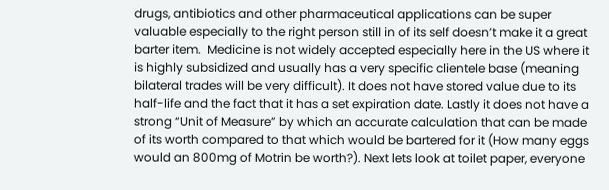drugs, antibiotics and other pharmaceutical applications can be super valuable especially to the right person still in of its self doesn’t make it a great barter item.  Medicine is not widely accepted especially here in the US where it is highly subsidized and usually has a very specific clientele base (meaning bilateral trades will be very difficult). It does not have stored value due to its half-life and the fact that it has a set expiration date. Lastly it does not have a strong “Unit of Measure” by which an accurate calculation that can be made of its worth compared to that which would be bartered for it (How many eggs would an 800mg of Motrin be worth?). Next lets look at toilet paper, everyone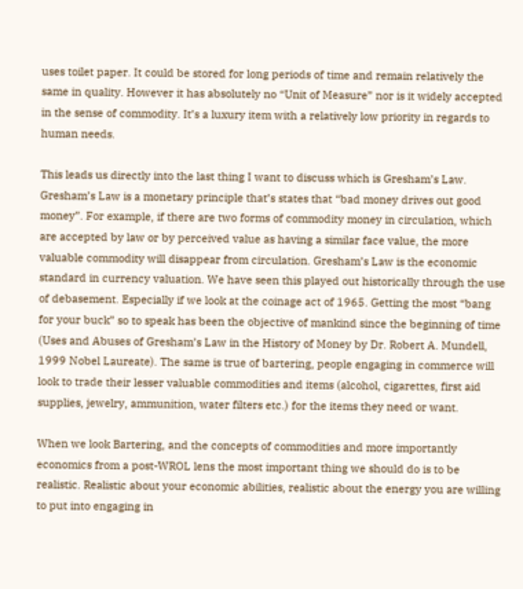uses toilet paper. It could be stored for long periods of time and remain relatively the same in quality. However it has absolutely no “Unit of Measure” nor is it widely accepted in the sense of commodity. It’s a luxury item with a relatively low priority in regards to human needs.

This leads us directly into the last thing I want to discuss which is Gresham’s Law. Gresham’s Law is a monetary principle that’s states that “bad money drives out good money”. For example, if there are two forms of commodity money in circulation, which are accepted by law or by perceived value as having a similar face value, the more valuable commodity will disappear from circulation. Gresham’s Law is the economic standard in currency valuation. We have seen this played out historically through the use of debasement. Especially if we look at the coinage act of 1965. Getting the most “bang for your buck” so to speak has been the objective of mankind since the beginning of time (Uses and Abuses of Gresham’s Law in the History of Money by Dr. Robert A. Mundell, 1999 Nobel Laureate). The same is true of bartering, people engaging in commerce will look to trade their lesser valuable commodities and items (alcohol, cigarettes, first aid supplies, jewelry, ammunition, water filters etc.) for the items they need or want.

When we look Bartering, and the concepts of commodities and more importantly economics from a post-WROL lens the most important thing we should do is to be realistic. Realistic about your economic abilities, realistic about the energy you are willing to put into engaging in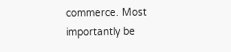commerce. Most importantly be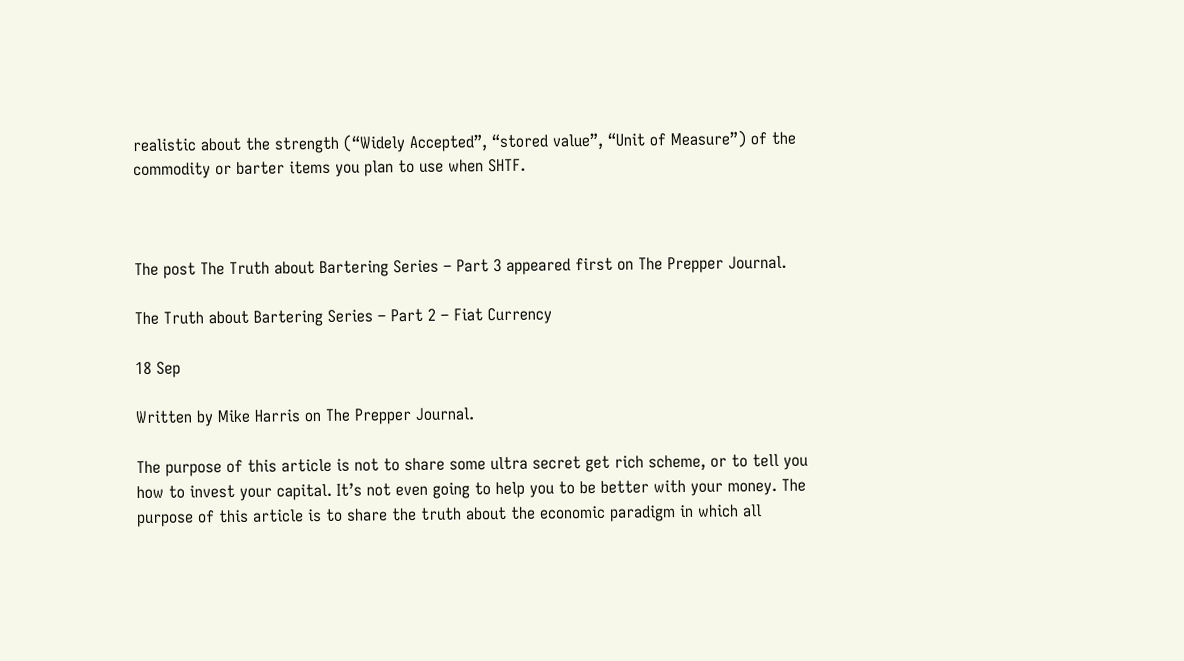realistic about the strength (“Widely Accepted”, “stored value”, “Unit of Measure”) of the commodity or barter items you plan to use when SHTF.



The post The Truth about Bartering Series – Part 3 appeared first on The Prepper Journal.

The Truth about Bartering Series – Part 2 – Fiat Currency

18 Sep

Written by Mike Harris on The Prepper Journal.

The purpose of this article is not to share some ultra secret get rich scheme, or to tell you how to invest your capital. It’s not even going to help you to be better with your money. The purpose of this article is to share the truth about the economic paradigm in which all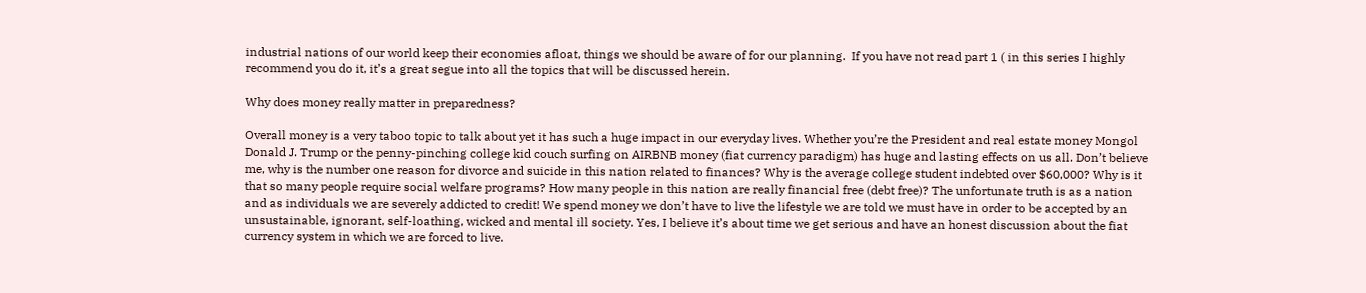industrial nations of our world keep their economies afloat, things we should be aware of for our planning.  If you have not read part 1 ( in this series I highly recommend you do it, it’s a great segue into all the topics that will be discussed herein.

Why does money really matter in preparedness?

Overall money is a very taboo topic to talk about yet it has such a huge impact in our everyday lives. Whether you’re the President and real estate money Mongol Donald J. Trump or the penny-pinching college kid couch surfing on AIRBNB money (fiat currency paradigm) has huge and lasting effects on us all. Don’t believe me, why is the number one reason for divorce and suicide in this nation related to finances? Why is the average college student indebted over $60,000? Why is it that so many people require social welfare programs? How many people in this nation are really financial free (debt free)? The unfortunate truth is as a nation and as individuals we are severely addicted to credit! We spend money we don’t have to live the lifestyle we are told we must have in order to be accepted by an unsustainable, ignorant, self-loathing, wicked and mental ill society. Yes, I believe it’s about time we get serious and have an honest discussion about the fiat currency system in which we are forced to live.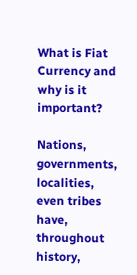What is Fiat Currency and why is it important?

Nations, governments, localities, even tribes have, throughout history,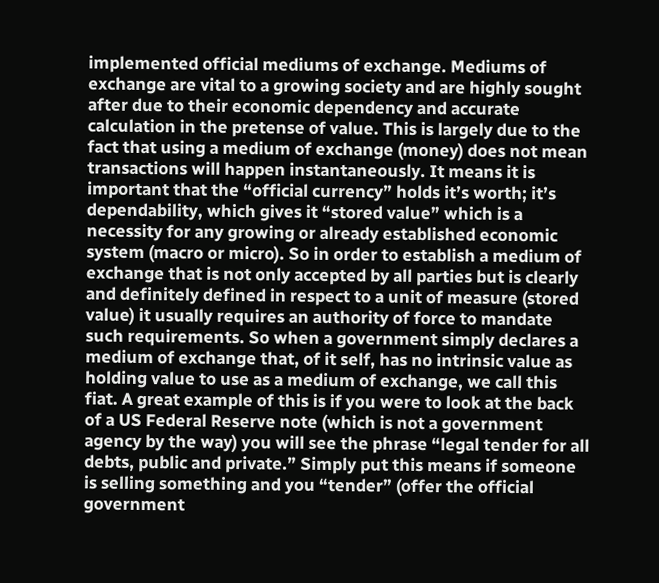implemented official mediums of exchange. Mediums of exchange are vital to a growing society and are highly sought after due to their economic dependency and accurate calculation in the pretense of value. This is largely due to the fact that using a medium of exchange (money) does not mean transactions will happen instantaneously. It means it is important that the “official currency” holds it’s worth; it’s dependability, which gives it “stored value” which is a necessity for any growing or already established economic system (macro or micro). So in order to establish a medium of exchange that is not only accepted by all parties but is clearly and definitely defined in respect to a unit of measure (stored value) it usually requires an authority of force to mandate such requirements. So when a government simply declares a medium of exchange that, of it self, has no intrinsic value as holding value to use as a medium of exchange, we call this fiat. A great example of this is if you were to look at the back of a US Federal Reserve note (which is not a government agency by the way) you will see the phrase “legal tender for all debts, public and private.” Simply put this means if someone is selling something and you “tender” (offer the official government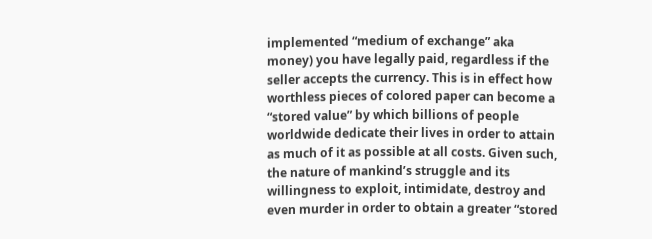implemented “medium of exchange” aka money) you have legally paid, regardless if the seller accepts the currency. This is in effect how worthless pieces of colored paper can become a “stored value” by which billions of people worldwide dedicate their lives in order to attain as much of it as possible at all costs. Given such, the nature of mankind’s struggle and its willingness to exploit, intimidate, destroy and even murder in order to obtain a greater “stored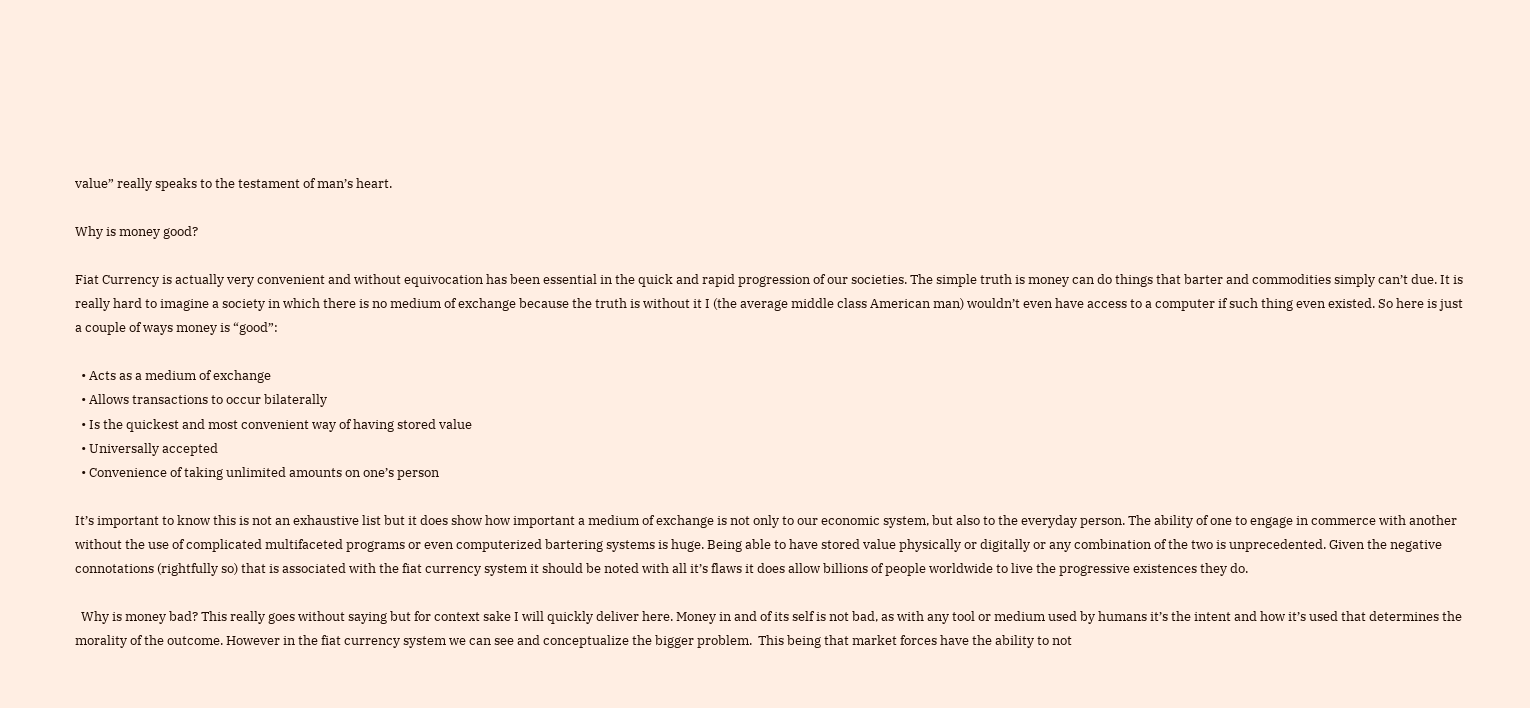value” really speaks to the testament of man’s heart.

Why is money good?

Fiat Currency is actually very convenient and without equivocation has been essential in the quick and rapid progression of our societies. The simple truth is money can do things that barter and commodities simply can’t due. It is really hard to imagine a society in which there is no medium of exchange because the truth is without it I (the average middle class American man) wouldn’t even have access to a computer if such thing even existed. So here is just a couple of ways money is “good”:

  • Acts as a medium of exchange
  • Allows transactions to occur bilaterally
  • Is the quickest and most convenient way of having stored value
  • Universally accepted
  • Convenience of taking unlimited amounts on one’s person

It’s important to know this is not an exhaustive list but it does show how important a medium of exchange is not only to our economic system, but also to the everyday person. The ability of one to engage in commerce with another without the use of complicated multifaceted programs or even computerized bartering systems is huge. Being able to have stored value physically or digitally or any combination of the two is unprecedented. Given the negative connotations (rightfully so) that is associated with the fiat currency system it should be noted with all it’s flaws it does allow billions of people worldwide to live the progressive existences they do.

  Why is money bad? This really goes without saying but for context sake I will quickly deliver here. Money in and of its self is not bad, as with any tool or medium used by humans it’s the intent and how it’s used that determines the morality of the outcome. However in the fiat currency system we can see and conceptualize the bigger problem.  This being that market forces have the ability to not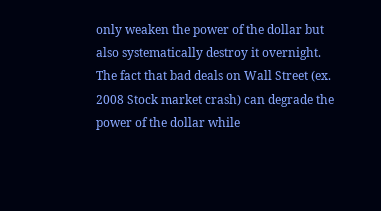only weaken the power of the dollar but also systematically destroy it overnight. The fact that bad deals on Wall Street (ex. 2008 Stock market crash) can degrade the power of the dollar while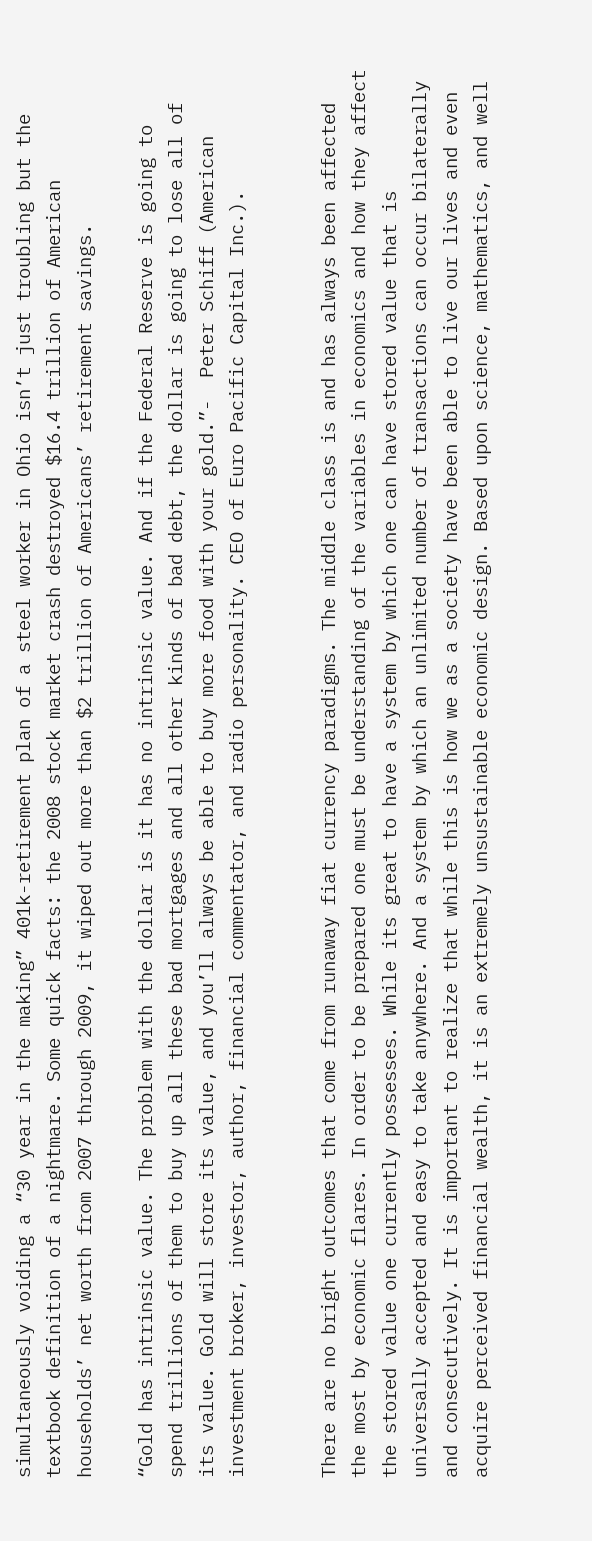simultaneously voiding a “30 year in the making” 401k-retirement plan of a steel worker in Ohio isn’t just troubling but the textbook definition of a nightmare. Some quick facts: the 2008 stock market crash destroyed $16.4 trillion of American households’ net worth from 2007 through 2009, it wiped out more than $2 trillion of Americans’ retirement savings.

“Gold has intrinsic value. The problem with the dollar is it has no intrinsic value. And if the Federal Reserve is going to spend trillions of them to buy up all these bad mortgages and all other kinds of bad debt, the dollar is going to lose all of its value. Gold will store its value, and you’ll always be able to buy more food with your gold.”-  Peter Schiff (American investment broker, investor, author, financial commentator, and radio personality. CEO of Euro Pacific Capital Inc.).


There are no bright outcomes that come from runaway fiat currency paradigms. The middle class is and has always been affected the most by economic flares. In order to be prepared one must be understanding of the variables in economics and how they affect the stored value one currently possesses. While its great to have a system by which one can have stored value that is universally accepted and easy to take anywhere. And a system by which an unlimited number of transactions can occur bilaterally and consecutively. It is important to realize that while this is how we as a society have been able to live our lives and even acquire perceived financial wealth, it is an extremely unsustainable economic design. Based upon science, mathematics, and well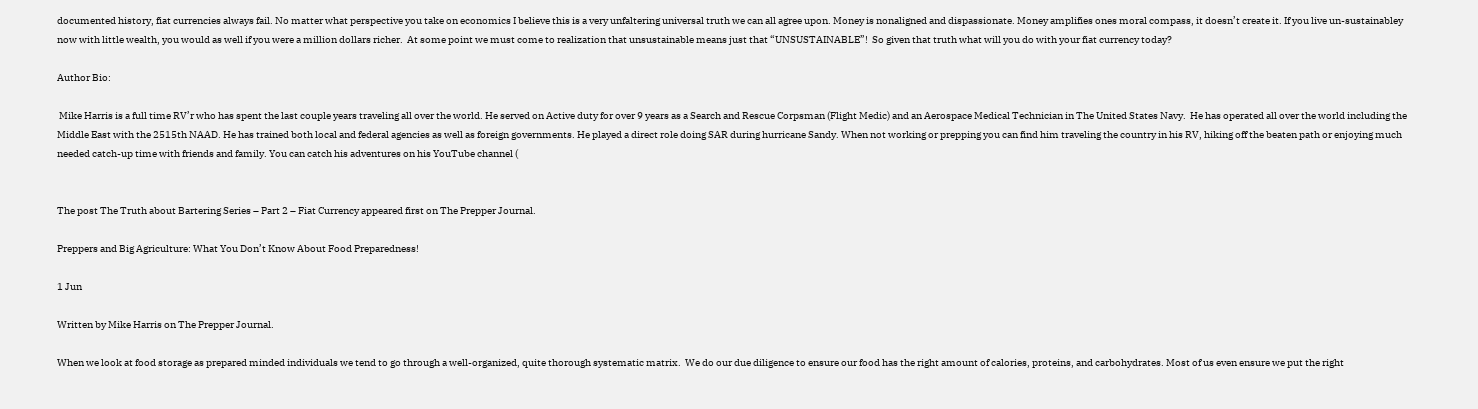documented history, fiat currencies always fail. No matter what perspective you take on economics I believe this is a very unfaltering universal truth we can all agree upon. Money is nonaligned and dispassionate. Money amplifies ones moral compass, it doesn’t create it. If you live un-sustainabley now with little wealth, you would as well if you were a million dollars richer.  At some point we must come to realization that unsustainable means just that “UNSUSTAINABLE”!  So given that truth what will you do with your fiat currency today?

Author Bio:

 Mike Harris is a full time RV’r who has spent the last couple years traveling all over the world. He served on Active duty for over 9 years as a Search and Rescue Corpsman (Flight Medic) and an Aerospace Medical Technician in The United States Navy.  He has operated all over the world including the Middle East with the 2515th NAAD. He has trained both local and federal agencies as well as foreign governments. He played a direct role doing SAR during hurricane Sandy. When not working or prepping you can find him traveling the country in his RV, hiking off the beaten path or enjoying much needed catch-up time with friends and family. You can catch his adventures on his YouTube channel (


The post The Truth about Bartering Series – Part 2 – Fiat Currency appeared first on The Prepper Journal.

Preppers and Big Agriculture: What You Don’t Know About Food Preparedness!

1 Jun

Written by Mike Harris on The Prepper Journal.

When we look at food storage as prepared minded individuals we tend to go through a well-organized, quite thorough systematic matrix.  We do our due diligence to ensure our food has the right amount of calories, proteins, and carbohydrates. Most of us even ensure we put the right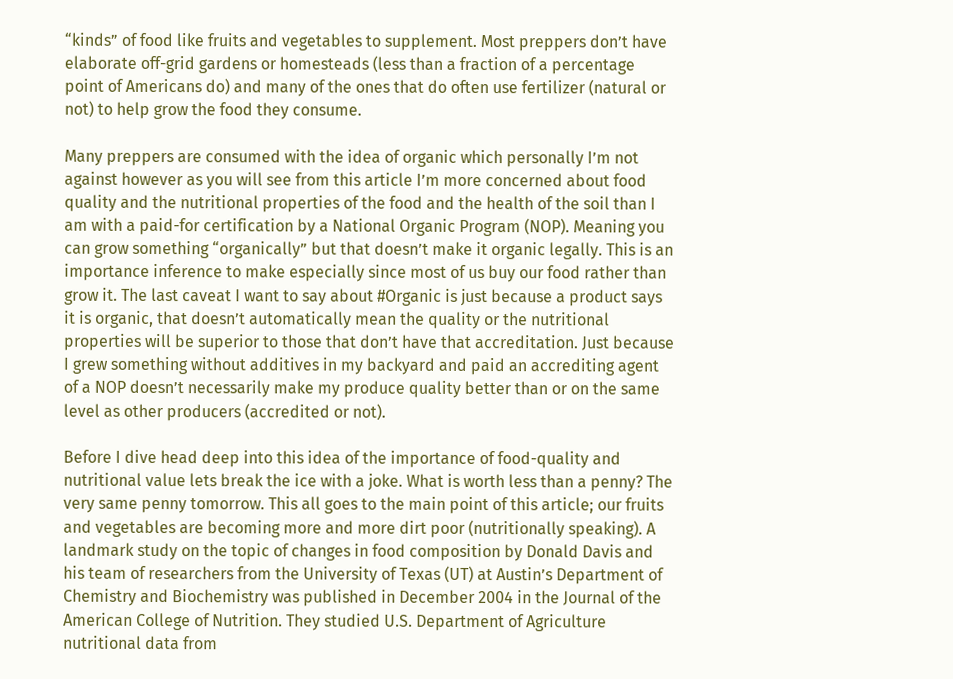“kinds” of food like fruits and vegetables to supplement. Most preppers don’t have elaborate off-grid gardens or homesteads (less than a fraction of a percentage point of Americans do) and many of the ones that do often use fertilizer (natural or not) to help grow the food they consume.

Many preppers are consumed with the idea of organic which personally I’m not against however as you will see from this article I’m more concerned about food quality and the nutritional properties of the food and the health of the soil than I am with a paid-for certification by a National Organic Program (NOP). Meaning you can grow something “organically” but that doesn’t make it organic legally. This is an importance inference to make especially since most of us buy our food rather than grow it. The last caveat I want to say about #Organic is just because a product says it is organic, that doesn’t automatically mean the quality or the nutritional properties will be superior to those that don’t have that accreditation. Just because I grew something without additives in my backyard and paid an accrediting agent of a NOP doesn’t necessarily make my produce quality better than or on the same level as other producers (accredited or not).

Before I dive head deep into this idea of the importance of food-quality and nutritional value lets break the ice with a joke. What is worth less than a penny? The very same penny tomorrow. This all goes to the main point of this article; our fruits and vegetables are becoming more and more dirt poor (nutritionally speaking). A landmark study on the topic of changes in food composition by Donald Davis and his team of researchers from the University of Texas (UT) at Austin’s Department of Chemistry and Biochemistry was published in December 2004 in the Journal of the American College of Nutrition. They studied U.S. Department of Agriculture nutritional data from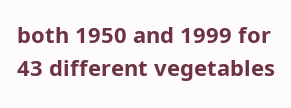both 1950 and 1999 for 43 different vegetables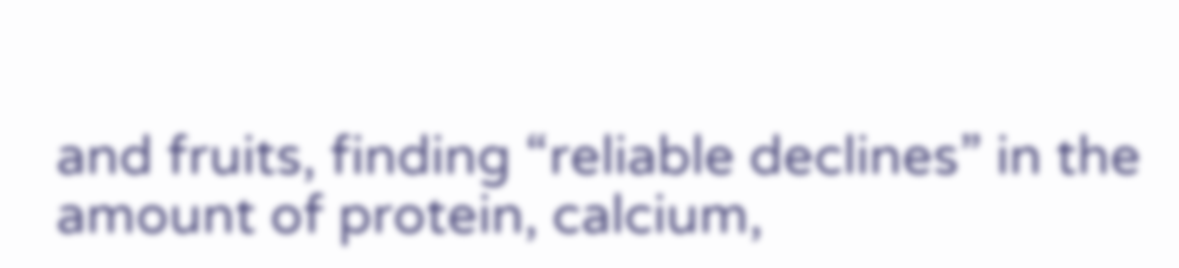and fruits, finding “reliable declines” in the amount of protein, calcium,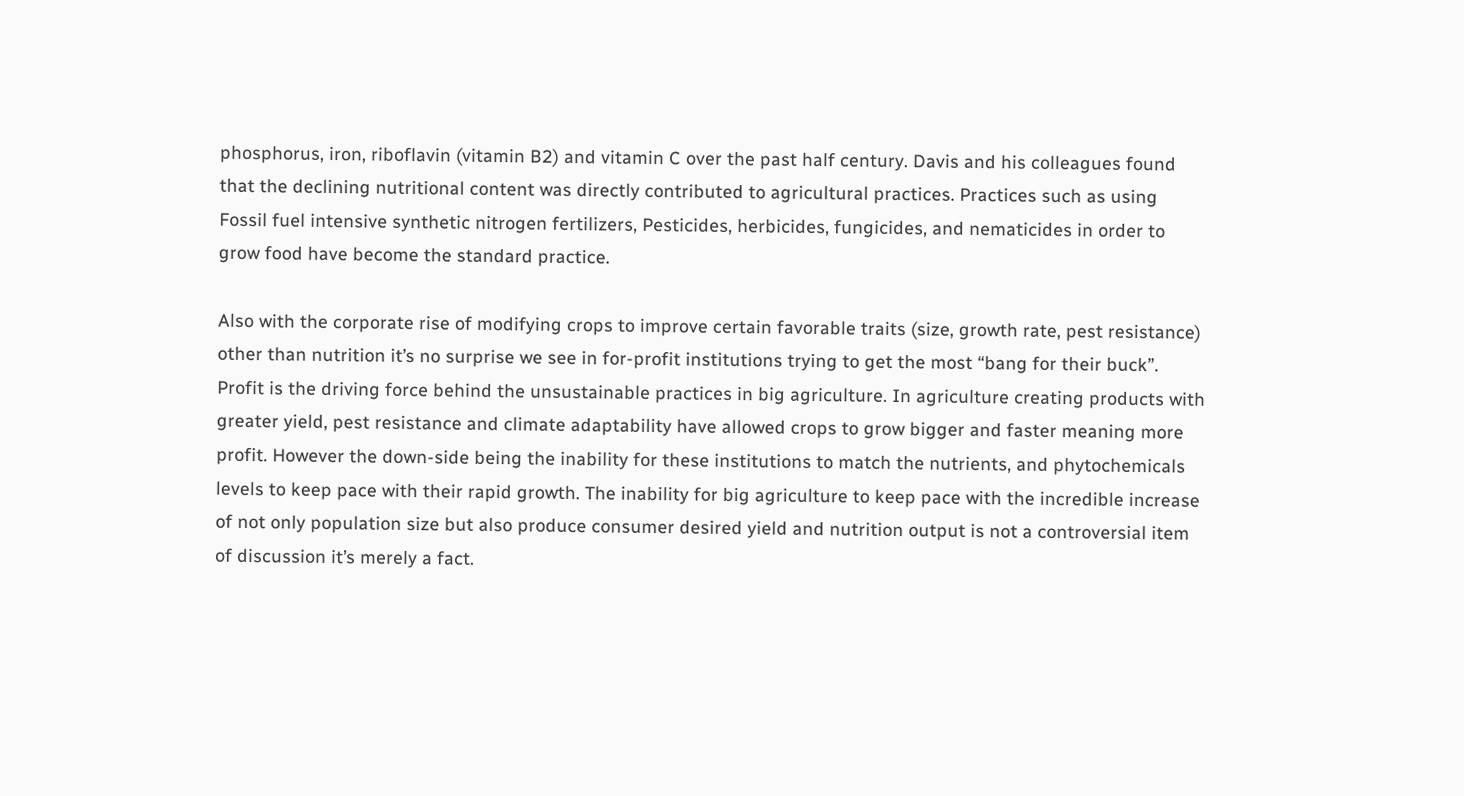phosphorus, iron, riboflavin (vitamin B2) and vitamin C over the past half century. Davis and his colleagues found that the declining nutritional content was directly contributed to agricultural practices. Practices such as using Fossil fuel intensive synthetic nitrogen fertilizers, Pesticides, herbicides, fungicides, and nematicides in order to grow food have become the standard practice.

Also with the corporate rise of modifying crops to improve certain favorable traits (size, growth rate, pest resistance) other than nutrition it’s no surprise we see in for-profit institutions trying to get the most “bang for their buck”. Profit is the driving force behind the unsustainable practices in big agriculture. In agriculture creating products with greater yield, pest resistance and climate adaptability have allowed crops to grow bigger and faster meaning more profit. However the down-side being the inability for these institutions to match the nutrients, and phytochemicals levels to keep pace with their rapid growth. The inability for big agriculture to keep pace with the incredible increase of not only population size but also produce consumer desired yield and nutrition output is not a controversial item of discussion it’s merely a fact.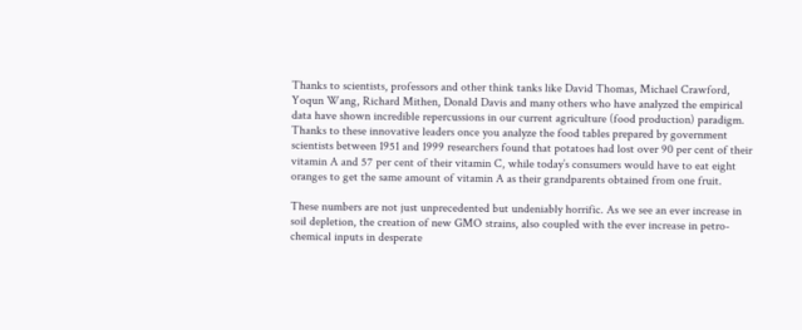Thanks to scientists, professors and other think tanks like David Thomas, Michael Crawford, Yoqun Wang, Richard Mithen, Donald Davis and many others who have analyzed the empirical data have shown incredible repercussions in our current agriculture (food production) paradigm.  Thanks to these innovative leaders once you analyze the food tables prepared by government scientists between 1951 and 1999 researchers found that potatoes had lost over 90 per cent of their vitamin A and 57 per cent of their vitamin C, while today’s consumers would have to eat eight oranges to get the same amount of vitamin A as their grandparents obtained from one fruit.

These numbers are not just unprecedented but undeniably horrific. As we see an ever increase in soil depletion, the creation of new GMO strains, also coupled with the ever increase in petro-chemical inputs in desperate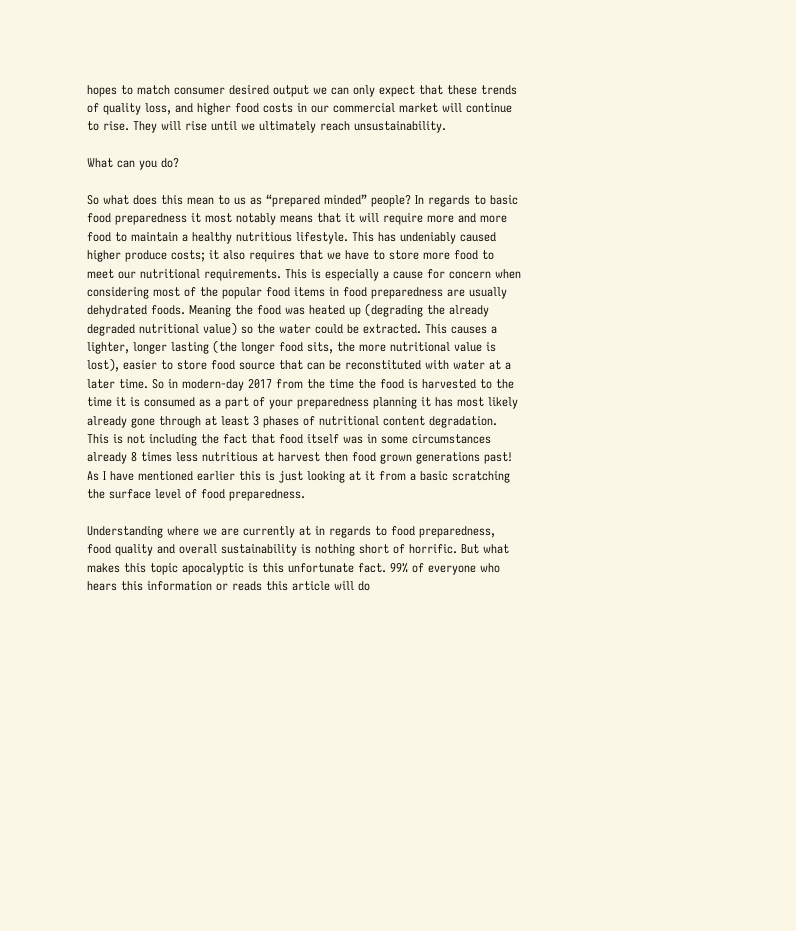hopes to match consumer desired output we can only expect that these trends of quality loss, and higher food costs in our commercial market will continue to rise. They will rise until we ultimately reach unsustainability.

What can you do?

So what does this mean to us as “prepared minded” people? In regards to basic food preparedness it most notably means that it will require more and more food to maintain a healthy nutritious lifestyle. This has undeniably caused higher produce costs; it also requires that we have to store more food to meet our nutritional requirements. This is especially a cause for concern when considering most of the popular food items in food preparedness are usually dehydrated foods. Meaning the food was heated up (degrading the already degraded nutritional value) so the water could be extracted. This causes a lighter, longer lasting (the longer food sits, the more nutritional value is lost), easier to store food source that can be reconstituted with water at a later time. So in modern-day 2017 from the time the food is harvested to the time it is consumed as a part of your preparedness planning it has most likely already gone through at least 3 phases of nutritional content degradation. This is not including the fact that food itself was in some circumstances already 8 times less nutritious at harvest then food grown generations past! As I have mentioned earlier this is just looking at it from a basic scratching the surface level of food preparedness.

Understanding where we are currently at in regards to food preparedness, food quality and overall sustainability is nothing short of horrific. But what makes this topic apocalyptic is this unfortunate fact. 99% of everyone who hears this information or reads this article will do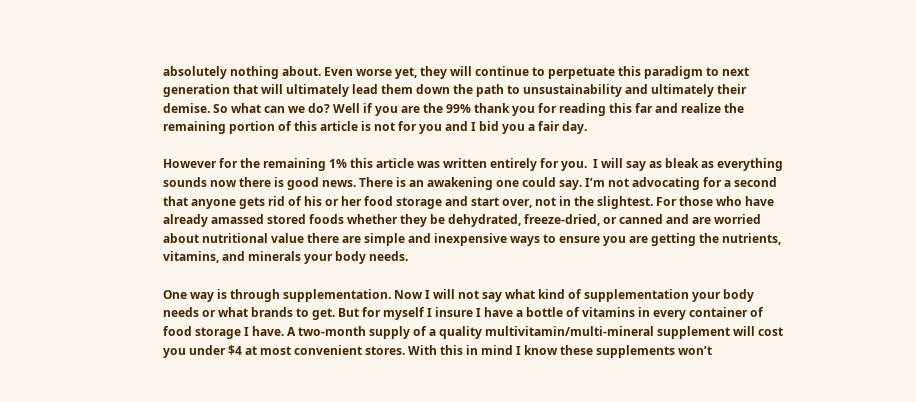absolutely nothing about. Even worse yet, they will continue to perpetuate this paradigm to next generation that will ultimately lead them down the path to unsustainability and ultimately their demise. So what can we do? Well if you are the 99% thank you for reading this far and realize the remaining portion of this article is not for you and I bid you a fair day.

However for the remaining 1% this article was written entirely for you.  I will say as bleak as everything sounds now there is good news. There is an awakening one could say. I’m not advocating for a second that anyone gets rid of his or her food storage and start over, not in the slightest. For those who have already amassed stored foods whether they be dehydrated, freeze-dried, or canned and are worried about nutritional value there are simple and inexpensive ways to ensure you are getting the nutrients, vitamins, and minerals your body needs.

One way is through supplementation. Now I will not say what kind of supplementation your body needs or what brands to get. But for myself I insure I have a bottle of vitamins in every container of food storage I have. A two-month supply of a quality multivitamin/multi-mineral supplement will cost you under $4 at most convenient stores. With this in mind I know these supplements won’t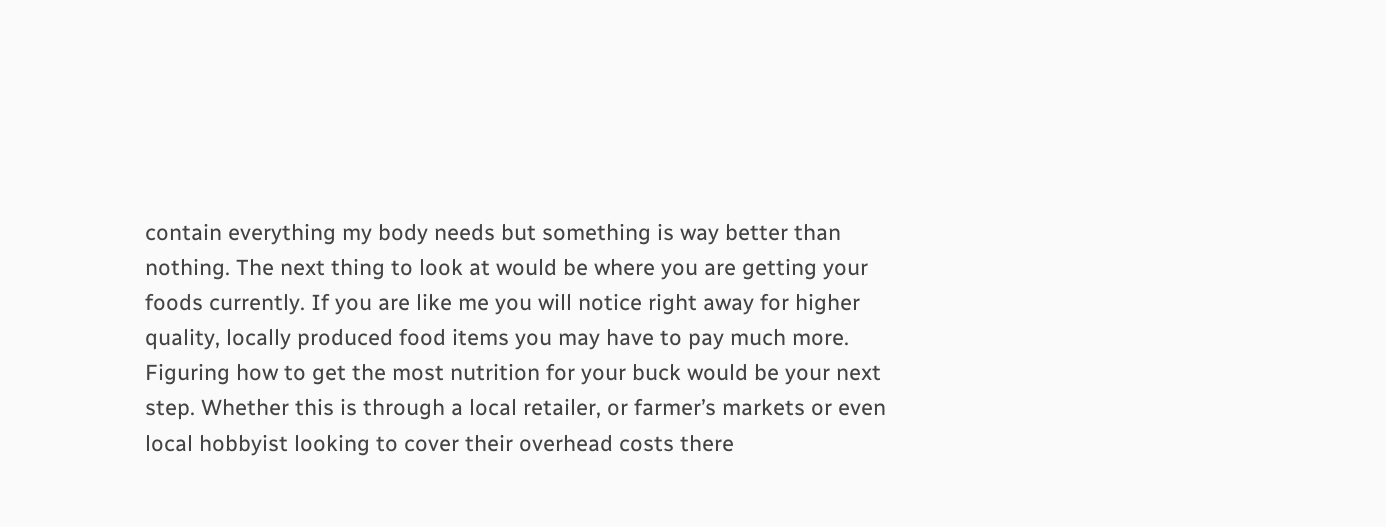contain everything my body needs but something is way better than nothing. The next thing to look at would be where you are getting your foods currently. If you are like me you will notice right away for higher quality, locally produced food items you may have to pay much more. Figuring how to get the most nutrition for your buck would be your next step. Whether this is through a local retailer, or farmer’s markets or even local hobbyist looking to cover their overhead costs there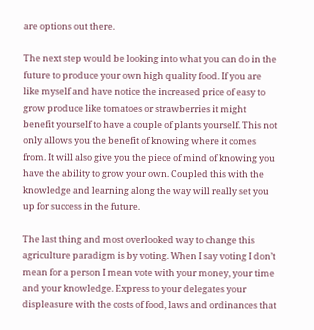are options out there.

The next step would be looking into what you can do in the future to produce your own high quality food. If you are like myself and have notice the increased price of easy to grow produce like tomatoes or strawberries it might benefit yourself to have a couple of plants yourself. This not only allows you the benefit of knowing where it comes from. It will also give you the piece of mind of knowing you have the ability to grow your own. Coupled this with the knowledge and learning along the way will really set you up for success in the future.

The last thing and most overlooked way to change this agriculture paradigm is by voting. When I say voting I don’t mean for a person I mean vote with your money, your time and your knowledge. Express to your delegates your displeasure with the costs of food, laws and ordinances that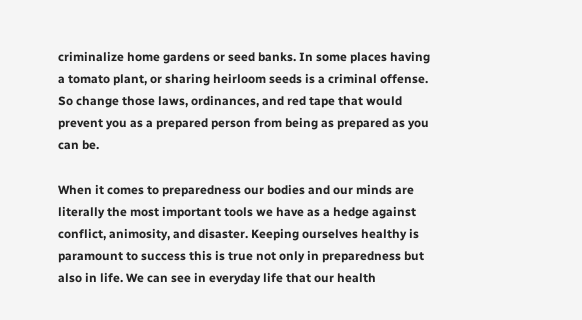criminalize home gardens or seed banks. In some places having a tomato plant, or sharing heirloom seeds is a criminal offense. So change those laws, ordinances, and red tape that would prevent you as a prepared person from being as prepared as you can be.

When it comes to preparedness our bodies and our minds are literally the most important tools we have as a hedge against conflict, animosity, and disaster. Keeping ourselves healthy is paramount to success this is true not only in preparedness but also in life. We can see in everyday life that our health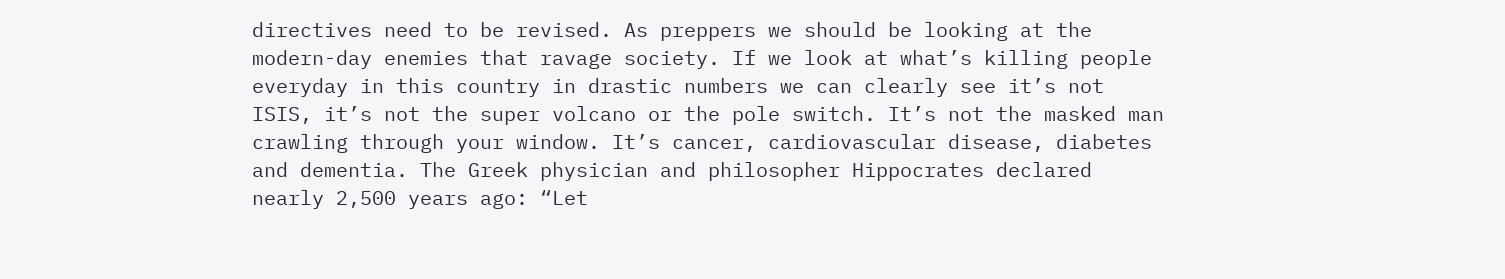directives need to be revised. As preppers we should be looking at the modern-day enemies that ravage society. If we look at what’s killing people everyday in this country in drastic numbers we can clearly see it’s not ISIS, it’s not the super volcano or the pole switch. It’s not the masked man crawling through your window. It’s cancer, cardiovascular disease, diabetes and dementia. The Greek physician and philosopher Hippocrates declared nearly 2,500 years ago: “Let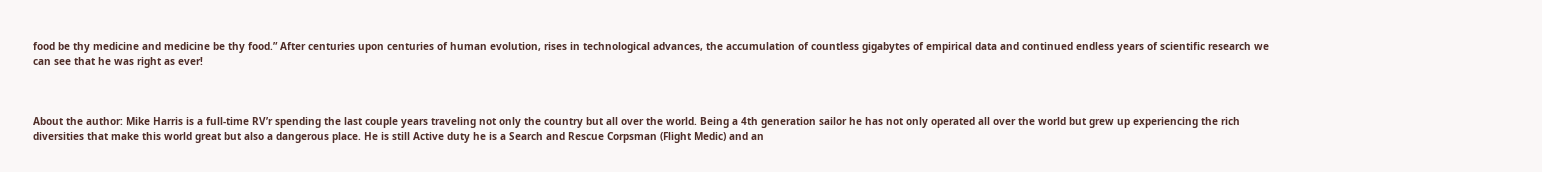food be thy medicine and medicine be thy food.” After centuries upon centuries of human evolution, rises in technological advances, the accumulation of countless gigabytes of empirical data and continued endless years of scientific research we can see that he was right as ever!



About the author: Mike Harris is a full-time RV’r spending the last couple years traveling not only the country but all over the world. Being a 4th generation sailor he has not only operated all over the world but grew up experiencing the rich diversities that make this world great but also a dangerous place. He is still Active duty he is a Search and Rescue Corpsman (Flight Medic) and an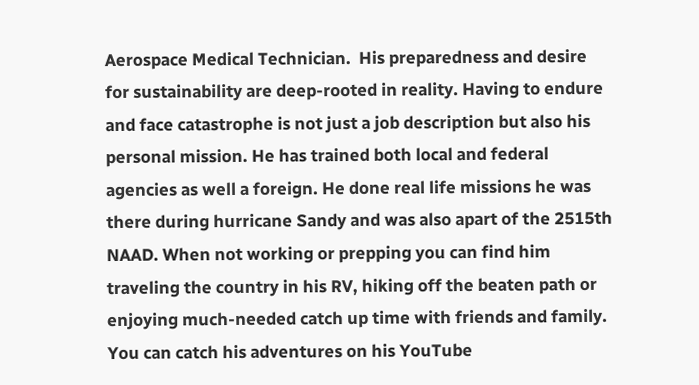Aerospace Medical Technician.  His preparedness and desire for sustainability are deep-rooted in reality. Having to endure and face catastrophe is not just a job description but also his personal mission. He has trained both local and federal agencies as well a foreign. He done real life missions he was there during hurricane Sandy and was also apart of the 2515th NAAD. When not working or prepping you can find him traveling the country in his RV, hiking off the beaten path or enjoying much-needed catch up time with friends and family. You can catch his adventures on his YouTube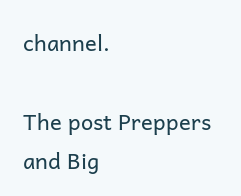channel.

The post Preppers and Big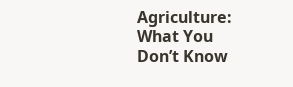Agriculture: What You Don’t Know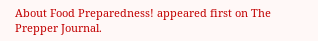About Food Preparedness! appeared first on The Prepper Journal.